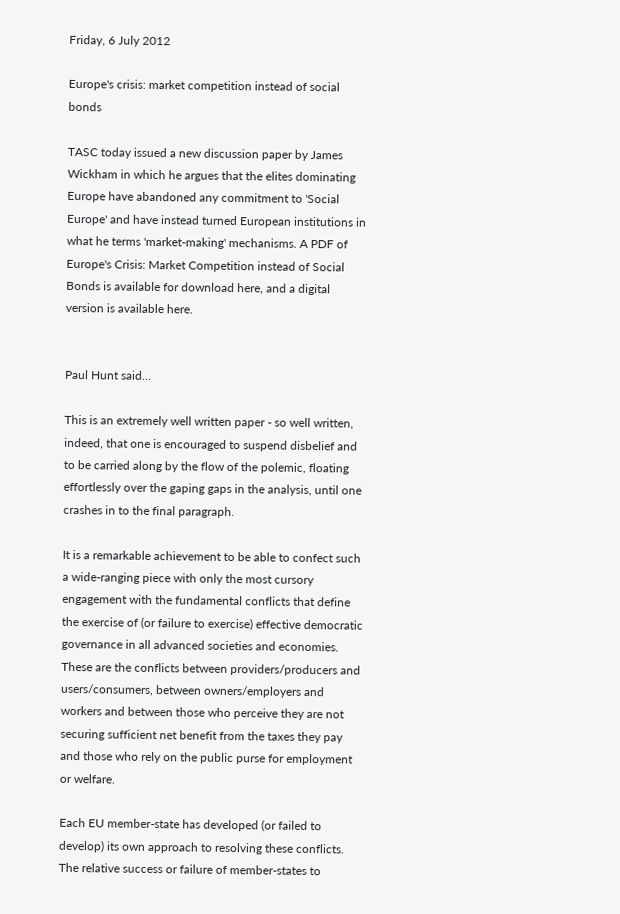Friday, 6 July 2012

Europe's crisis: market competition instead of social bonds

TASC today issued a new discussion paper by James Wickham in which he argues that the elites dominating Europe have abandoned any commitment to 'Social Europe' and have instead turned European institutions in what he terms 'market-making' mechanisms. A PDF of Europe's Crisis: Market Competition instead of Social Bonds is available for download here, and a digital version is available here.


Paul Hunt said...

This is an extremely well written paper - so well written, indeed, that one is encouraged to suspend disbelief and to be carried along by the flow of the polemic, floating effortlessly over the gaping gaps in the analysis, until one crashes in to the final paragraph.

It is a remarkable achievement to be able to confect such a wide-ranging piece with only the most cursory engagement with the fundamental conflicts that define the exercise of (or failure to exercise) effective democratic governance in all advanced societies and economies. These are the conflicts between providers/producers and users/consumers, between owners/employers and workers and between those who perceive they are not securing sufficient net benefit from the taxes they pay and those who rely on the public purse for employment or welfare.

Each EU member-state has developed (or failed to develop) its own approach to resolving these conflicts. The relative success or failure of member-states to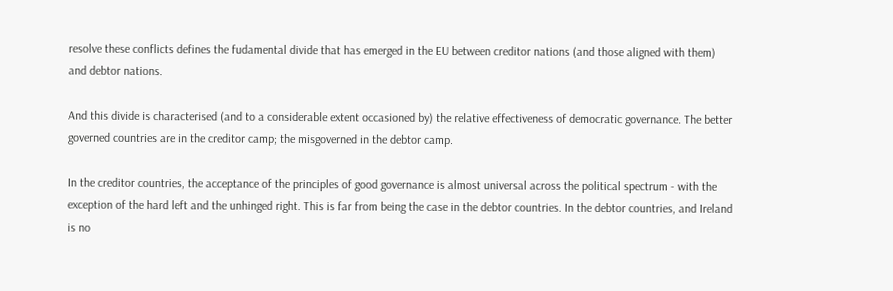resolve these conflicts defines the fudamental divide that has emerged in the EU between creditor nations (and those aligned with them) and debtor nations.

And this divide is characterised (and to a considerable extent occasioned by) the relative effectiveness of democratic governance. The better governed countries are in the creditor camp; the misgoverned in the debtor camp.

In the creditor countries, the acceptance of the principles of good governance is almost universal across the political spectrum - with the exception of the hard left and the unhinged right. This is far from being the case in the debtor countries. In the debtor countries, and Ireland is no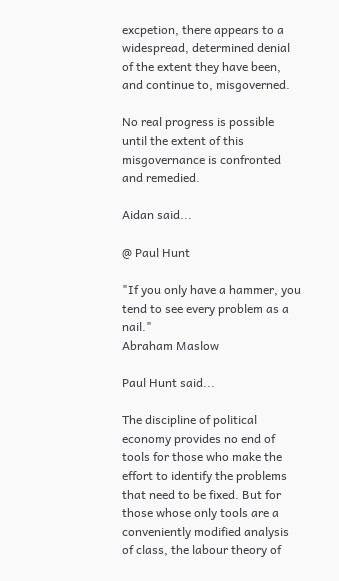excpetion, there appears to a widespread, determined denial of the extent they have been, and continue to, misgoverned.

No real progress is possible until the extent of this misgovernance is confronted and remedied.

Aidan said...

@ Paul Hunt

"If you only have a hammer, you tend to see every problem as a nail."
Abraham Maslow

Paul Hunt said...

The discipline of political economy provides no end of tools for those who make the effort to identify the problems that need to be fixed. But for those whose only tools are a conveniently modified analysis of class, the labour theory of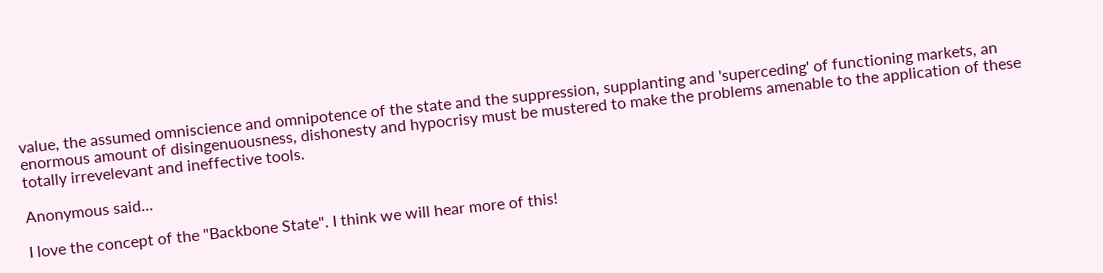value, the assumed omniscience and omnipotence of the state and the suppression, supplanting and 'superceding' of functioning markets, an enormous amount of disingenuousness, dishonesty and hypocrisy must be mustered to make the problems amenable to the application of these totally irrevelevant and ineffective tools.

Anonymous said...

I love the concept of the "Backbone State". I think we will hear more of this!